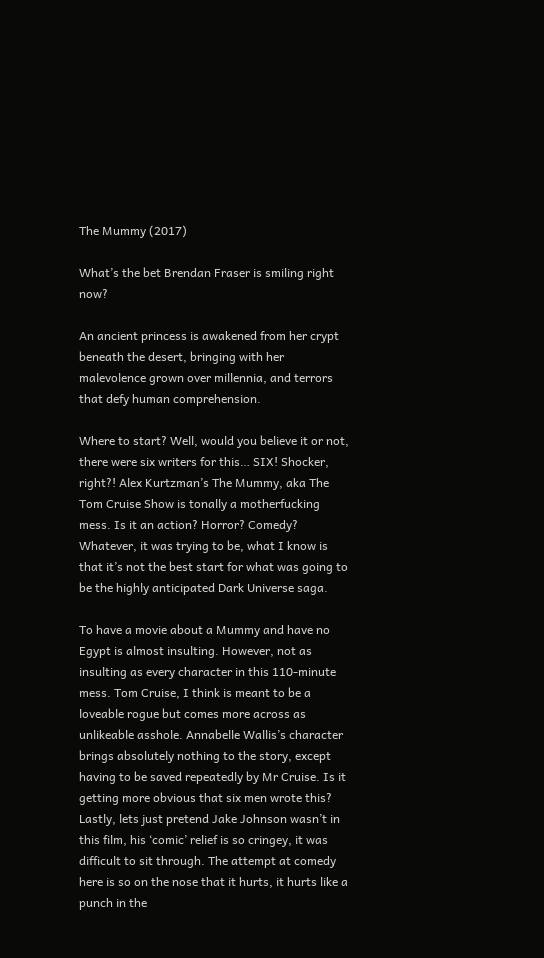The Mummy (2017)

What’s the bet Brendan Fraser is smiling right now?

An ancient princess is awakened from her crypt beneath the desert, bringing with her malevolence grown over millennia, and terrors that defy human comprehension.

Where to start? Well, would you believe it or not, there were six writers for this… SIX! Shocker, right?! Alex Kurtzman’s The Mummy, aka The Tom Cruise Show is tonally a motherfucking mess. Is it an action? Horror? Comedy? Whatever, it was trying to be, what I know is that it’s not the best start for what was going to be the highly anticipated Dark Universe saga.

To have a movie about a Mummy and have no Egypt is almost insulting. However, not as insulting as every character in this 110-minute mess. Tom Cruise, I think is meant to be a loveable rogue but comes more across as unlikeable asshole. Annabelle Wallis’s character brings absolutely nothing to the story, except having to be saved repeatedly by Mr Cruise. Is it getting more obvious that six men wrote this? Lastly, lets just pretend Jake Johnson wasn’t in this film, his ‘comic’ relief is so cringey, it was difficult to sit through. The attempt at comedy here is so on the nose that it hurts, it hurts like a punch in the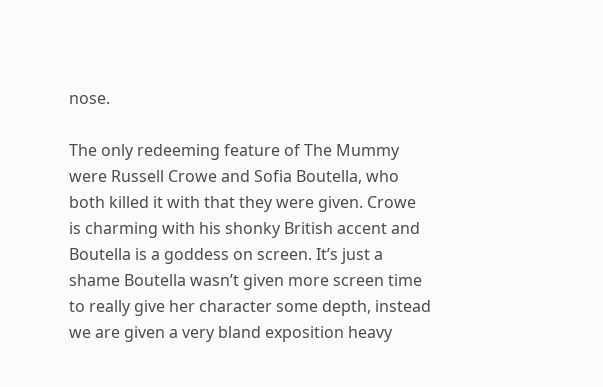nose.

The only redeeming feature of The Mummy were Russell Crowe and Sofia Boutella, who both killed it with that they were given. Crowe is charming with his shonky British accent and Boutella is a goddess on screen. It’s just a shame Boutella wasn’t given more screen time to really give her character some depth, instead we are given a very bland exposition heavy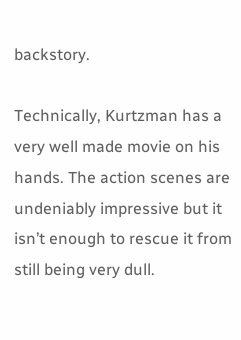backstory.

Technically, Kurtzman has a very well made movie on his hands. The action scenes are undeniably impressive but it isn’t enough to rescue it from still being very dull.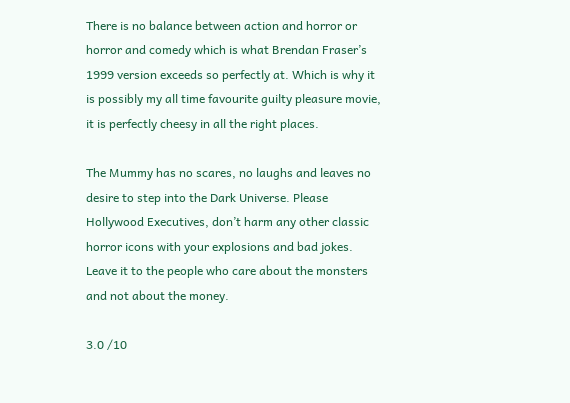There is no balance between action and horror or horror and comedy which is what Brendan Fraser’s 1999 version exceeds so perfectly at. Which is why it is possibly my all time favourite guilty pleasure movie, it is perfectly cheesy in all the right places.

The Mummy has no scares, no laughs and leaves no desire to step into the Dark Universe. Please Hollywood Executives, don’t harm any other classic horror icons with your explosions and bad jokes. Leave it to the people who care about the monsters and not about the money.

3.0 /10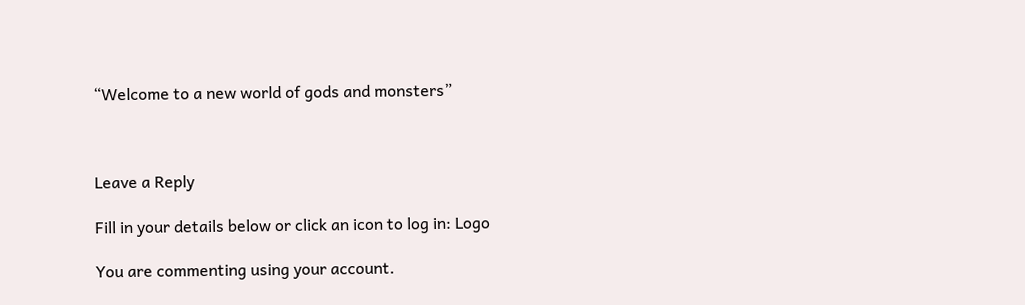“Welcome to a new world of gods and monsters”



Leave a Reply

Fill in your details below or click an icon to log in: Logo

You are commenting using your account.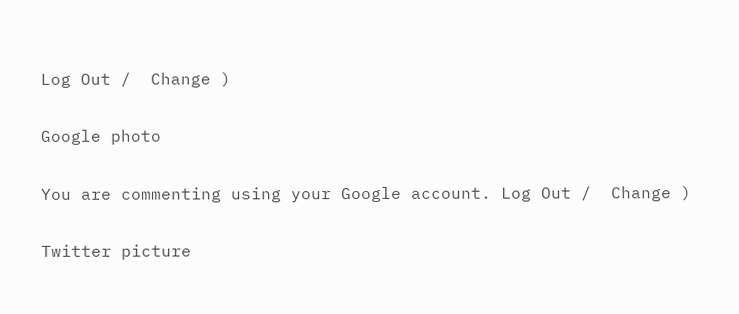Log Out /  Change )

Google photo

You are commenting using your Google account. Log Out /  Change )

Twitter picture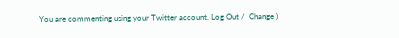You are commenting using your Twitter account. Log Out /  Change )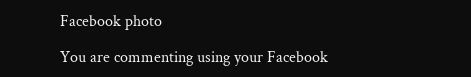Facebook photo

You are commenting using your Facebook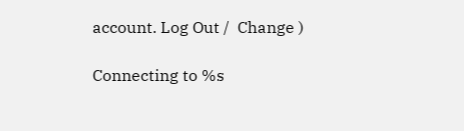account. Log Out /  Change )

Connecting to %s